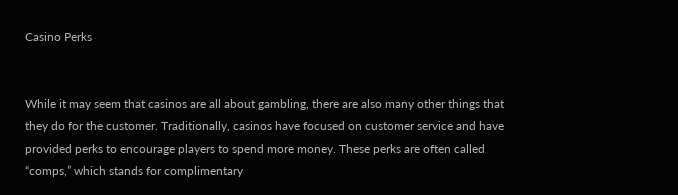Casino Perks


While it may seem that casinos are all about gambling, there are also many other things that they do for the customer. Traditionally, casinos have focused on customer service and have provided perks to encourage players to spend more money. These perks are often called “comps,” which stands for complimentary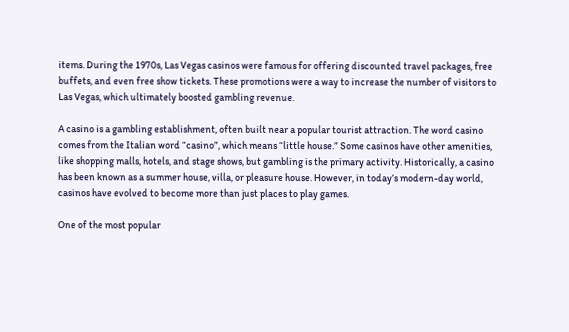items. During the 1970s, Las Vegas casinos were famous for offering discounted travel packages, free buffets, and even free show tickets. These promotions were a way to increase the number of visitors to Las Vegas, which ultimately boosted gambling revenue.

A casino is a gambling establishment, often built near a popular tourist attraction. The word casino comes from the Italian word “casino”, which means “little house.” Some casinos have other amenities, like shopping malls, hotels, and stage shows, but gambling is the primary activity. Historically, a casino has been known as a summer house, villa, or pleasure house. However, in today’s modern-day world, casinos have evolved to become more than just places to play games.

One of the most popular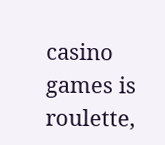casino games is roulette,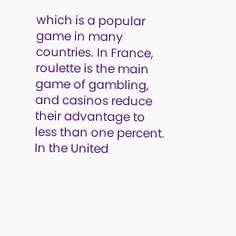which is a popular game in many countries. In France, roulette is the main game of gambling, and casinos reduce their advantage to less than one percent. In the United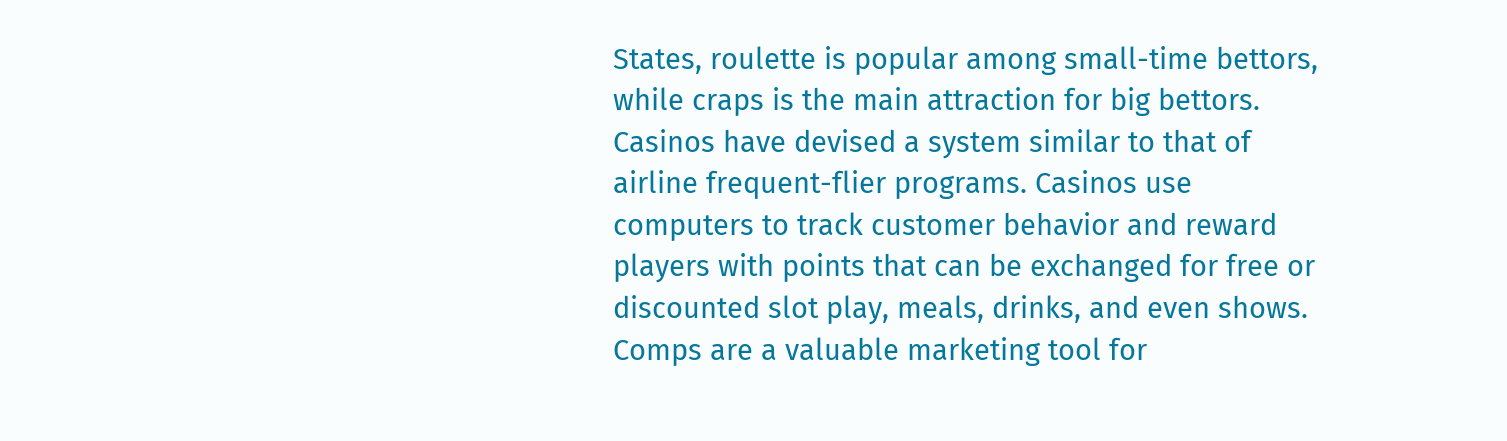States, roulette is popular among small-time bettors, while craps is the main attraction for big bettors. Casinos have devised a system similar to that of airline frequent-flier programs. Casinos use computers to track customer behavior and reward players with points that can be exchanged for free or discounted slot play, meals, drinks, and even shows. Comps are a valuable marketing tool for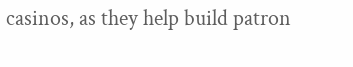casinos, as they help build patron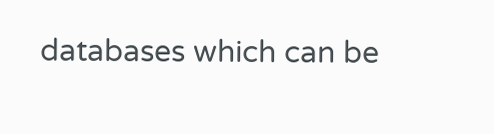databases which can be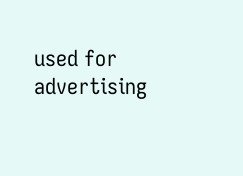used for advertising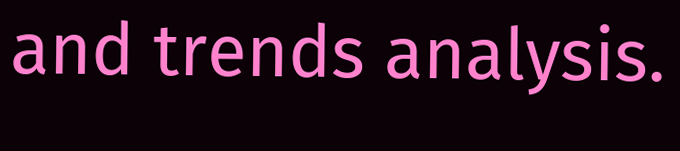and trends analysis.